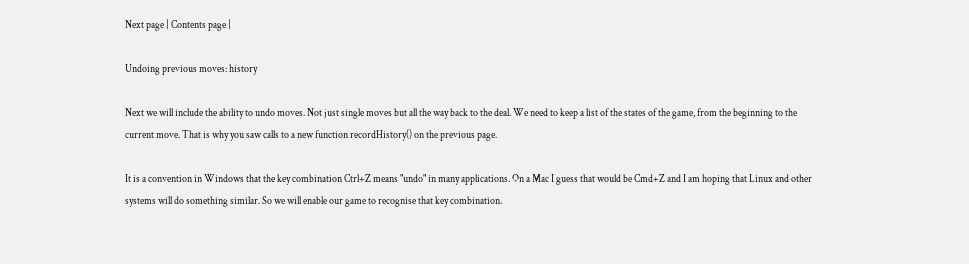Next page | Contents page |

Undoing previous moves: history

Next we will include the ability to undo moves. Not just single moves but all the way back to the deal. We need to keep a list of the states of the game, from the beginning to the current move. That is why you saw calls to a new function recordHistory() on the previous page.

It is a convention in Windows that the key combination Ctrl+Z means "undo" in many applications. On a Mac I guess that would be Cmd+Z and I am hoping that Linux and other systems will do something similar. So we will enable our game to recognise that key combination.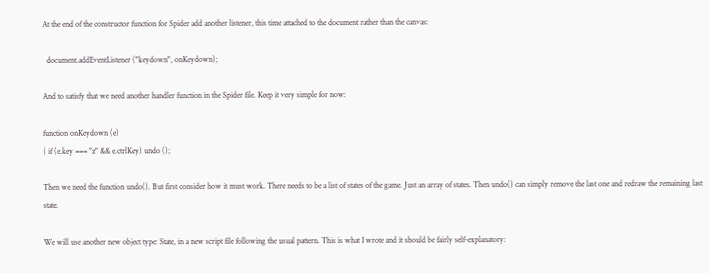At the end of the constructor function for Spider add another listener, this time attached to the document rather than the canvas:

  document.addEventListener ("keydown", onKeydown);

And to satisfy that we need another handler function in the Spider file. Keep it very simple for now:

function onKeydown (e)
{ if (e.key === "z" && e.ctrlKey) undo ();

Then we need the function undo(). But first consider how it must work. There needs to be a list of states of the game. Just an array of states. Then undo() can simply remove the last one and redraw the remaining last state.

We will use another new object type: State, in a new script file following the usual pattern. This is what I wrote and it should be fairly self-explanatory: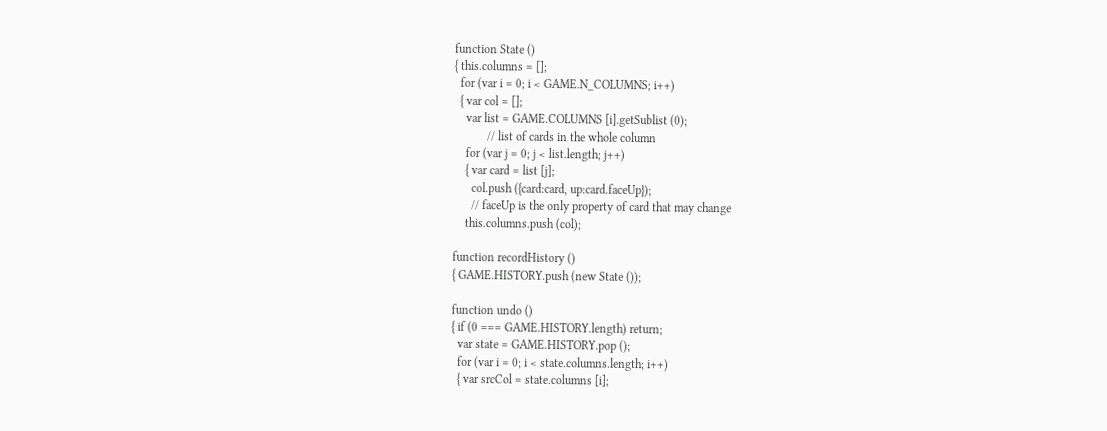function State ()
{ this.columns = [];
  for (var i = 0; i < GAME.N_COLUMNS; i++)
  { var col = [];
    var list = GAME.COLUMNS [i].getSublist (0);
           // list of cards in the whole column
    for (var j = 0; j < list.length; j++)
    { var card = list [j];
      col.push ({card:card, up:card.faceUp});
      // faceUp is the only property of card that may change
    this.columns.push (col);

function recordHistory ()
{ GAME.HISTORY.push (new State ());

function undo ()
{ if (0 === GAME.HISTORY.length) return;
  var state = GAME.HISTORY.pop ();
  for (var i = 0; i < state.columns.length; i++)
  { var srcCol = state.columns [i];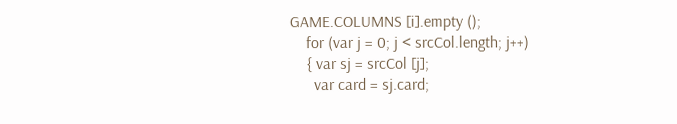GAME.COLUMNS [i].empty ();
    for (var j = 0; j < srcCol.length; j++)
    { var sj = srcCol [j];
      var card = sj.card;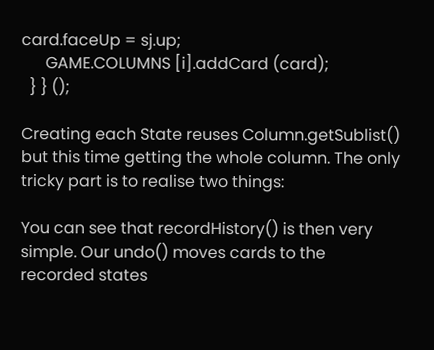card.faceUp = sj.up;
      GAME.COLUMNS [i].addCard (card);
  } } ();

Creating each State reuses Column.getSublist() but this time getting the whole column. The only tricky part is to realise two things:

You can see that recordHistory() is then very simple. Our undo() moves cards to the recorded states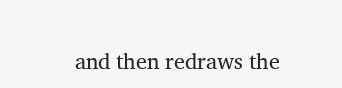and then redraws the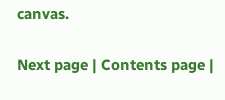canvas.

Next page | Contents page |